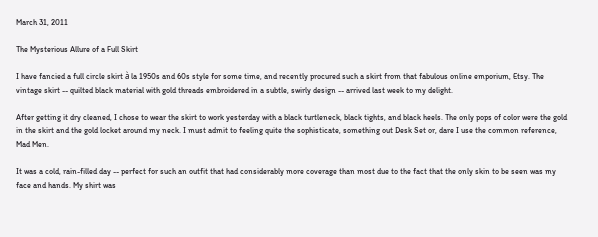March 31, 2011

The Mysterious Allure of a Full Skirt

I have fancied a full circle skirt à la 1950s and 60s style for some time, and recently procured such a skirt from that fabulous online emporium, Etsy. The vintage skirt -- quilted black material with gold threads embroidered in a subtle, swirly design -- arrived last week to my delight.

After getting it dry cleaned, I chose to wear the skirt to work yesterday with a black turtleneck, black tights, and black heels. The only pops of color were the gold in the skirt and the gold locket around my neck. I must admit to feeling quite the sophisticate, something out Desk Set or, dare I use the common reference, Mad Men.

It was a cold, rain-filled day -- perfect for such an outfit that had considerably more coverage than most due to the fact that the only skin to be seen was my face and hands. My shirt was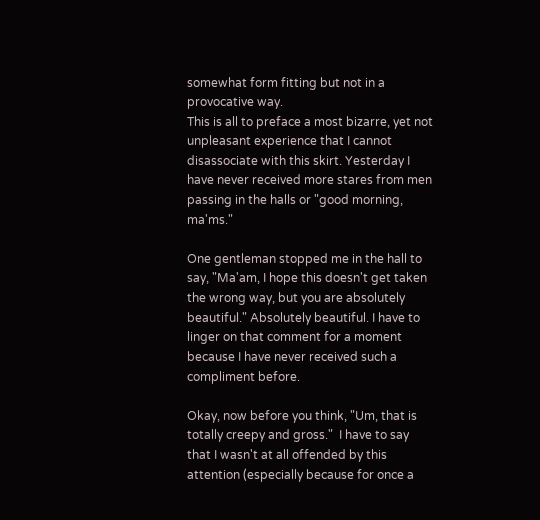somewhat form fitting but not in a provocative way.
This is all to preface a most bizarre, yet not unpleasant experience that I cannot disassociate with this skirt. Yesterday I have never received more stares from men passing in the halls or "good morning, ma'ms."

One gentleman stopped me in the hall to say, "Ma'am, I hope this doesn't get taken the wrong way, but you are absolutely beautiful." Absolutely beautiful. I have to linger on that comment for a moment because I have never received such a compliment before.

Okay, now before you think, "Um, that is totally creepy and gross."  I have to say that I wasn't at all offended by this attention (especially because for once a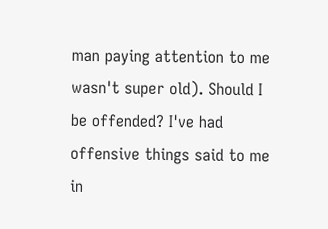man paying attention to me wasn't super old). Should I be offended? I've had offensive things said to me in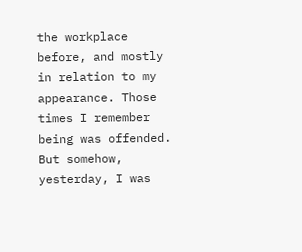the workplace before, and mostly in relation to my appearance. Those times I remember being was offended. But somehow, yesterday, I was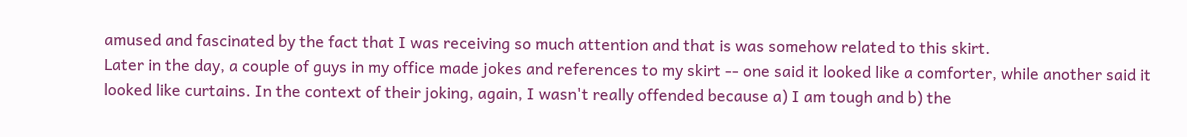amused and fascinated by the fact that I was receiving so much attention and that is was somehow related to this skirt.
Later in the day, a couple of guys in my office made jokes and references to my skirt -- one said it looked like a comforter, while another said it looked like curtains. In the context of their joking, again, I wasn't really offended because a) I am tough and b) the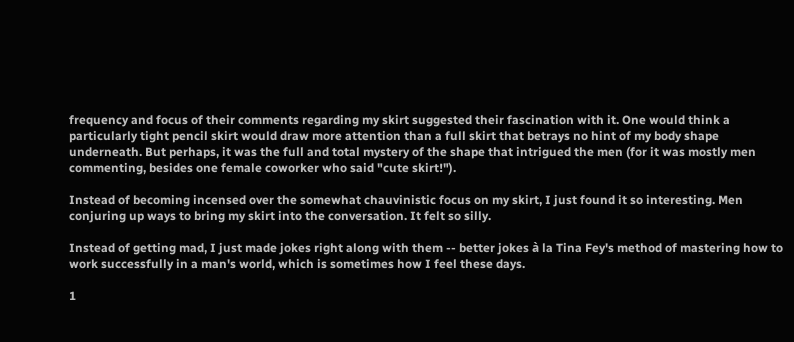frequency and focus of their comments regarding my skirt suggested their fascination with it. One would think a particularly tight pencil skirt would draw more attention than a full skirt that betrays no hint of my body shape underneath. But perhaps, it was the full and total mystery of the shape that intrigued the men (for it was mostly men commenting, besides one female coworker who said "cute skirt!").

Instead of becoming incensed over the somewhat chauvinistic focus on my skirt, I just found it so interesting. Men conjuring up ways to bring my skirt into the conversation. It felt so silly.

Instead of getting mad, I just made jokes right along with them -- better jokes à la Tina Fey's method of mastering how to work successfully in a man's world, which is sometimes how I feel these days.

1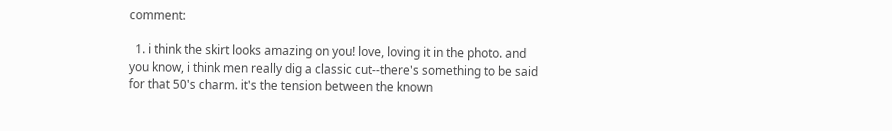comment:

  1. i think the skirt looks amazing on you! love, loving it in the photo. and you know, i think men really dig a classic cut--there's something to be said for that 50's charm. it's the tension between the known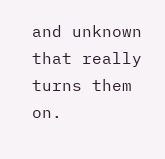and unknown that really turns them on.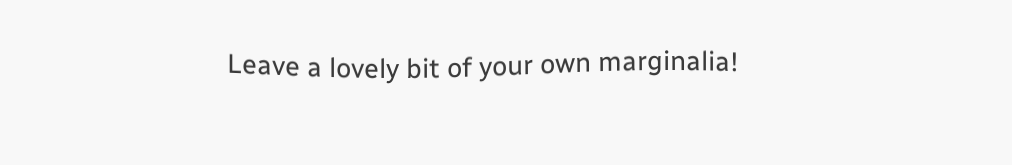Leave a lovely bit of your own marginalia!